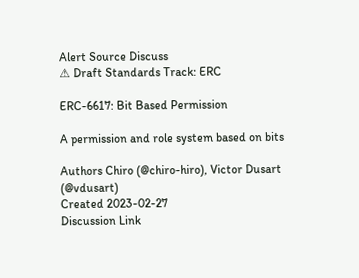Alert Source Discuss
⚠ Draft Standards Track: ERC

ERC-6617: Bit Based Permission

A permission and role system based on bits

Authors Chiro (@chiro-hiro), Victor Dusart (@vdusart)
Created 2023-02-27
Discussion Link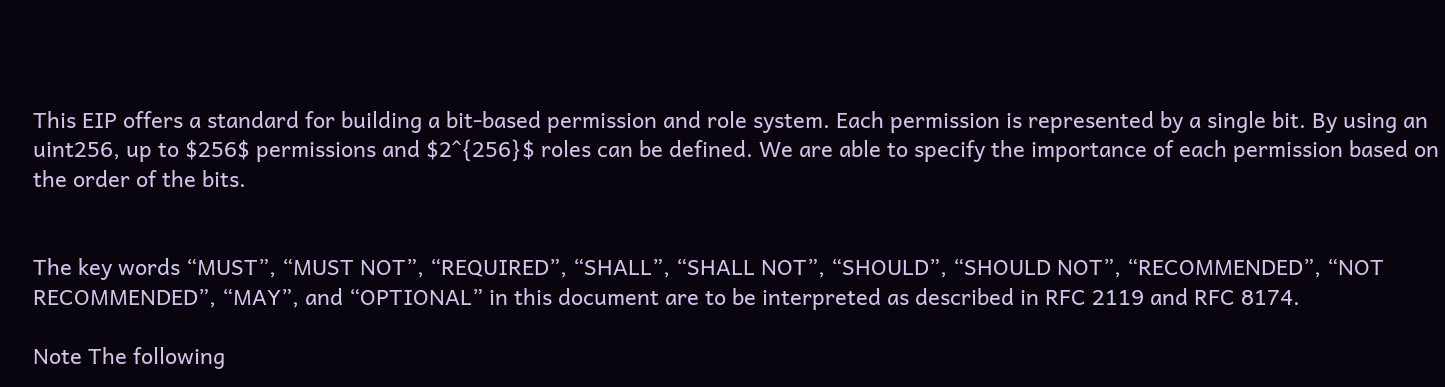This EIP offers a standard for building a bit-based permission and role system. Each permission is represented by a single bit. By using an uint256, up to $256$ permissions and $2^{256}$ roles can be defined. We are able to specify the importance of each permission based on the order of the bits.


The key words “MUST”, “MUST NOT”, “REQUIRED”, “SHALL”, “SHALL NOT”, “SHOULD”, “SHOULD NOT”, “RECOMMENDED”, “NOT RECOMMENDED”, “MAY”, and “OPTIONAL” in this document are to be interpreted as described in RFC 2119 and RFC 8174.

Note The following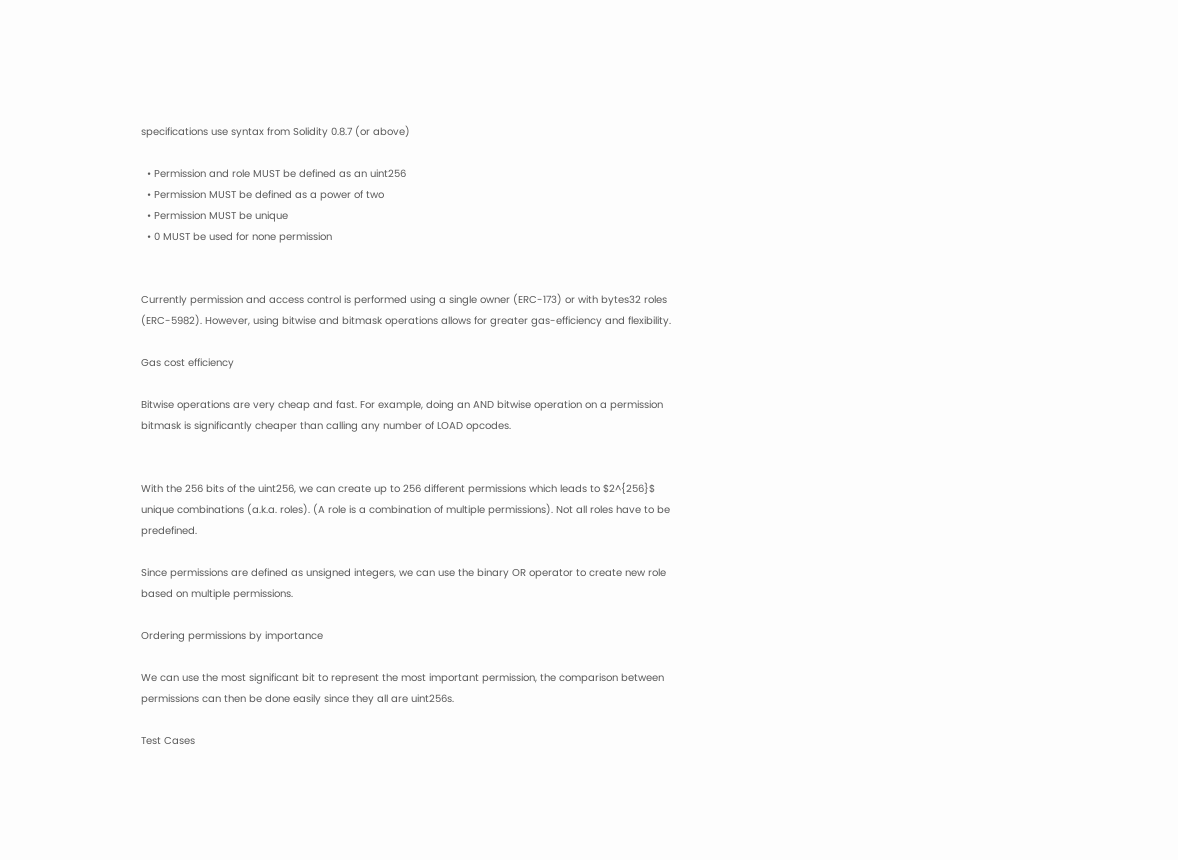specifications use syntax from Solidity 0.8.7 (or above)

  • Permission and role MUST be defined as an uint256
  • Permission MUST be defined as a power of two
  • Permission MUST be unique
  • 0 MUST be used for none permission


Currently permission and access control is performed using a single owner (ERC-173) or with bytes32 roles (ERC-5982). However, using bitwise and bitmask operations allows for greater gas-efficiency and flexibility.

Gas cost efficiency

Bitwise operations are very cheap and fast. For example, doing an AND bitwise operation on a permission bitmask is significantly cheaper than calling any number of LOAD opcodes.


With the 256 bits of the uint256, we can create up to 256 different permissions which leads to $2^{256}$ unique combinations (a.k.a. roles). (A role is a combination of multiple permissions). Not all roles have to be predefined.

Since permissions are defined as unsigned integers, we can use the binary OR operator to create new role based on multiple permissions.

Ordering permissions by importance

We can use the most significant bit to represent the most important permission, the comparison between permissions can then be done easily since they all are uint256s.

Test Cases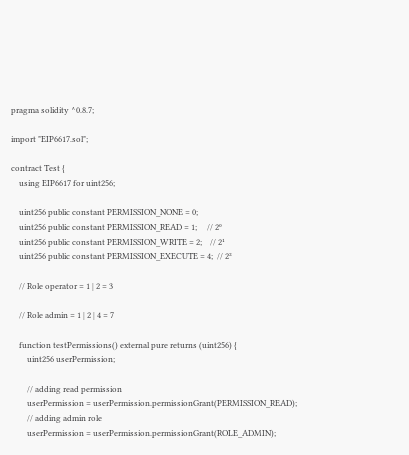pragma solidity ^0.8.7;

import "EIP6617.sol";

contract Test {
    using EIP6617 for uint256;

    uint256 public constant PERMISSION_NONE = 0;
    uint256 public constant PERMISSION_READ = 1;     // 2⁰
    uint256 public constant PERMISSION_WRITE = 2;    // 2¹
    uint256 public constant PERMISSION_EXECUTE = 4;  // 2²

    // Role operator = 1 | 2 = 3

    // Role admin = 1 | 2 | 4 = 7

    function testPermissions() external pure returns (uint256) {
        uint256 userPermission;

        // adding read permission
        userPermission = userPermission.permissionGrant(PERMISSION_READ);
        // adding admin role
        userPermission = userPermission.permissionGrant(ROLE_ADMIN);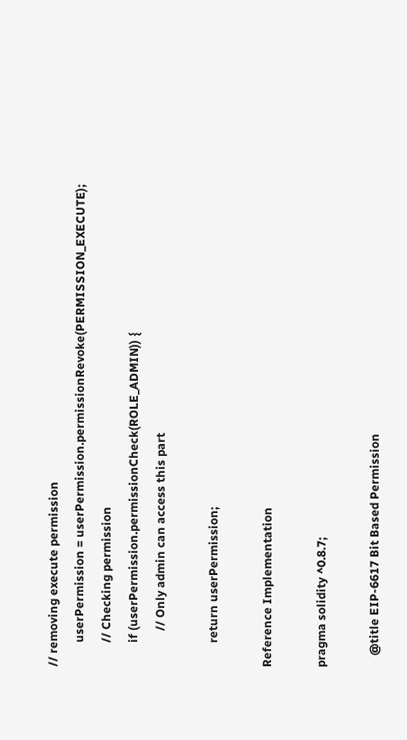// removing execute permission
        userPermission = userPermission.permissionRevoke(PERMISSION_EXECUTE);
        // Checking permission
        if (userPermission.permissionCheck(ROLE_ADMIN)) {
            // Only admin can access this part

        return userPermission;

Reference Implementation

pragma solidity ^0.8.7;

    @title EIP-6617 Bit Based Permission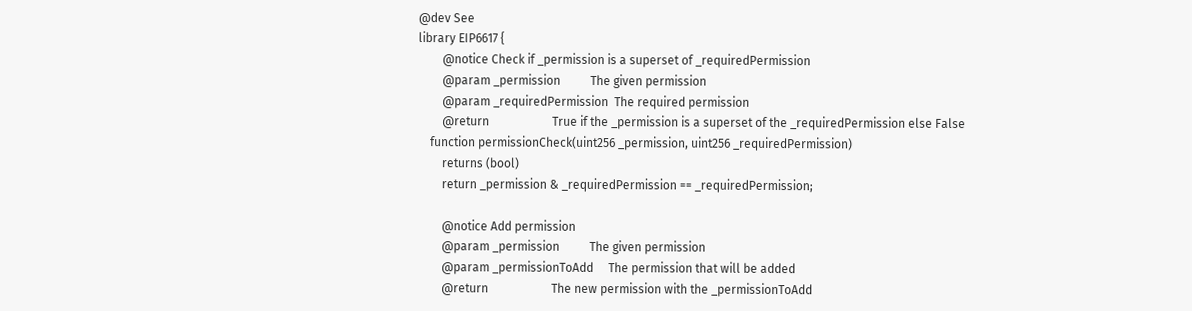@dev See
library EIP6617 {
        @notice Check if _permission is a superset of _requiredPermission
        @param _permission          The given permission
        @param _requiredPermission  The required permission
        @return                     True if the _permission is a superset of the _requiredPermission else False
    function permissionCheck(uint256 _permission, uint256 _requiredPermission)
        returns (bool)
        return _permission & _requiredPermission == _requiredPermission;

        @notice Add permission
        @param _permission          The given permission
        @param _permissionToAdd     The permission that will be added
        @return                     The new permission with the _permissionToAdd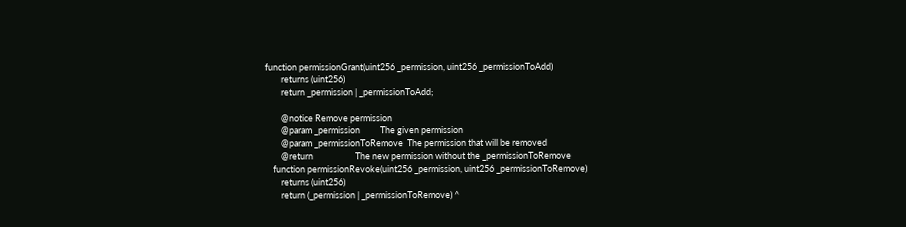function permissionGrant(uint256 _permission, uint256 _permissionToAdd)
        returns (uint256)
        return _permission | _permissionToAdd;

        @notice Remove permission
        @param _permission          The given permission
        @param _permissionToRemove  The permission that will be removed
        @return                     The new permission without the _permissionToRemove
    function permissionRevoke(uint256 _permission, uint256 _permissionToRemove)
        returns (uint256)
        return (_permission | _permissionToRemove) ^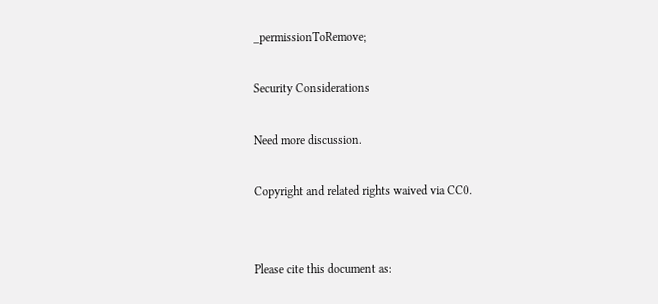_permissionToRemove;

Security Considerations

Need more discussion.

Copyright and related rights waived via CC0.


Please cite this document as: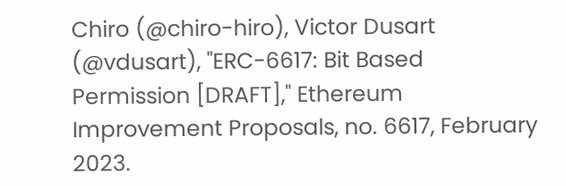Chiro (@chiro-hiro), Victor Dusart (@vdusart), "ERC-6617: Bit Based Permission [DRAFT]," Ethereum Improvement Proposals, no. 6617, February 2023.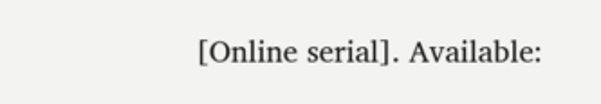[Online serial]. Available: